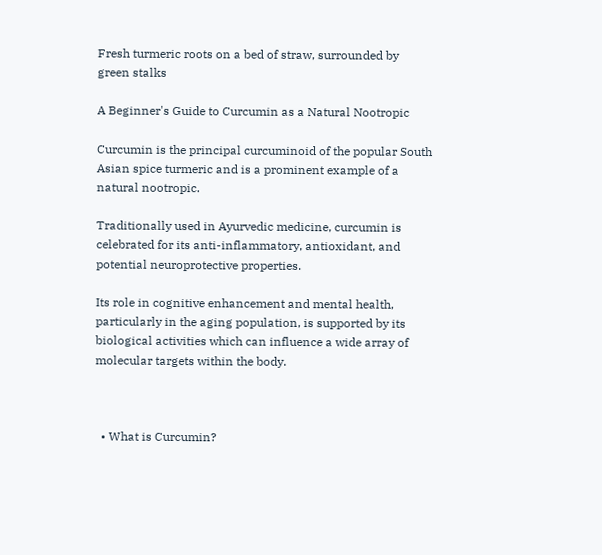Fresh turmeric roots on a bed of straw, surrounded by green stalks

A Beginner's Guide to Curcumin as a Natural Nootropic

Curcumin is the principal curcuminoid of the popular South Asian spice turmeric and is a prominent example of a natural nootropic.

Traditionally used in Ayurvedic medicine, curcumin is celebrated for its anti-inflammatory, antioxidant, and potential neuroprotective properties.

Its role in cognitive enhancement and mental health, particularly in the aging population, is supported by its biological activities which can influence a wide array of molecular targets within the body.



  • What is Curcumin?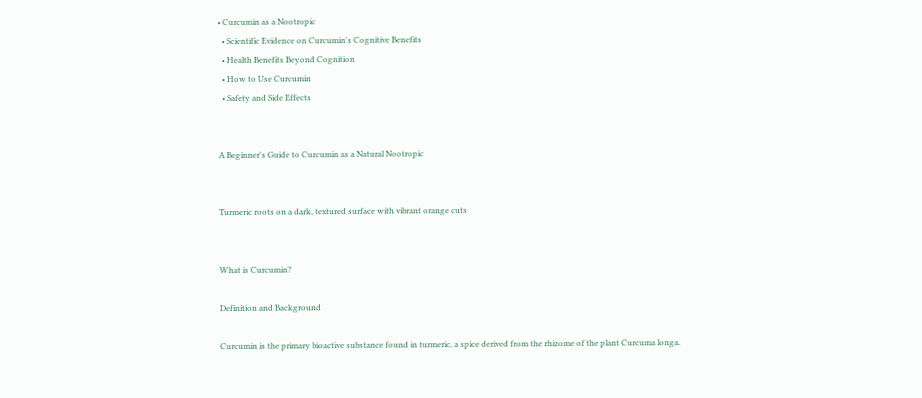• Curcumin as a Nootropic
  • Scientific Evidence on Curcumin's Cognitive Benefits
  • Health Benefits Beyond Cognition
  • How to Use Curcumin
  • Safety and Side Effects


A Beginner's Guide to Curcumin as a Natural Nootropic


Turmeric roots on a dark, textured surface with vibrant orange cuts


What is Curcumin?

Definition and Background

Curcumin is the primary bioactive substance found in turmeric, a spice derived from the rhizome of the plant Curcuma longa.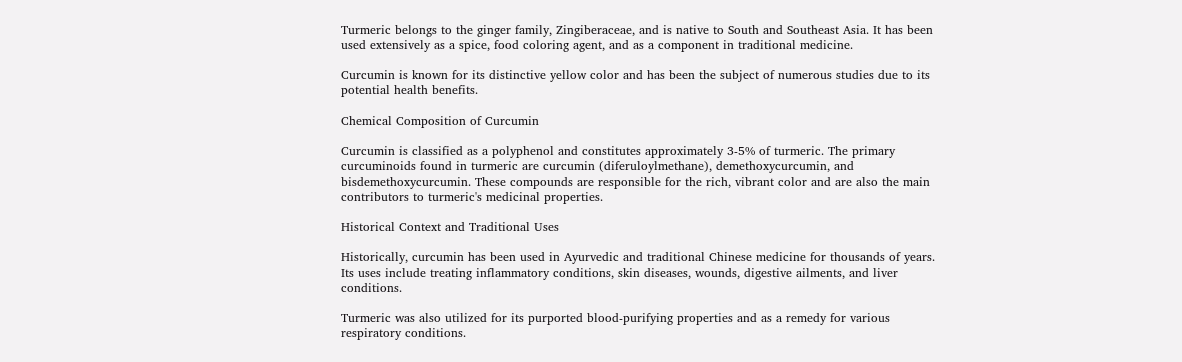Turmeric belongs to the ginger family, Zingiberaceae, and is native to South and Southeast Asia. It has been used extensively as a spice, food coloring agent, and as a component in traditional medicine.

Curcumin is known for its distinctive yellow color and has been the subject of numerous studies due to its potential health benefits.

Chemical Composition of Curcumin

Curcumin is classified as a polyphenol and constitutes approximately 3-5% of turmeric. The primary curcuminoids found in turmeric are curcumin (diferuloylmethane), demethoxycurcumin, and bisdemethoxycurcumin. These compounds are responsible for the rich, vibrant color and are also the main contributors to turmeric's medicinal properties.

Historical Context and Traditional Uses

Historically, curcumin has been used in Ayurvedic and traditional Chinese medicine for thousands of years. Its uses include treating inflammatory conditions, skin diseases, wounds, digestive ailments, and liver conditions.

Turmeric was also utilized for its purported blood-purifying properties and as a remedy for various respiratory conditions.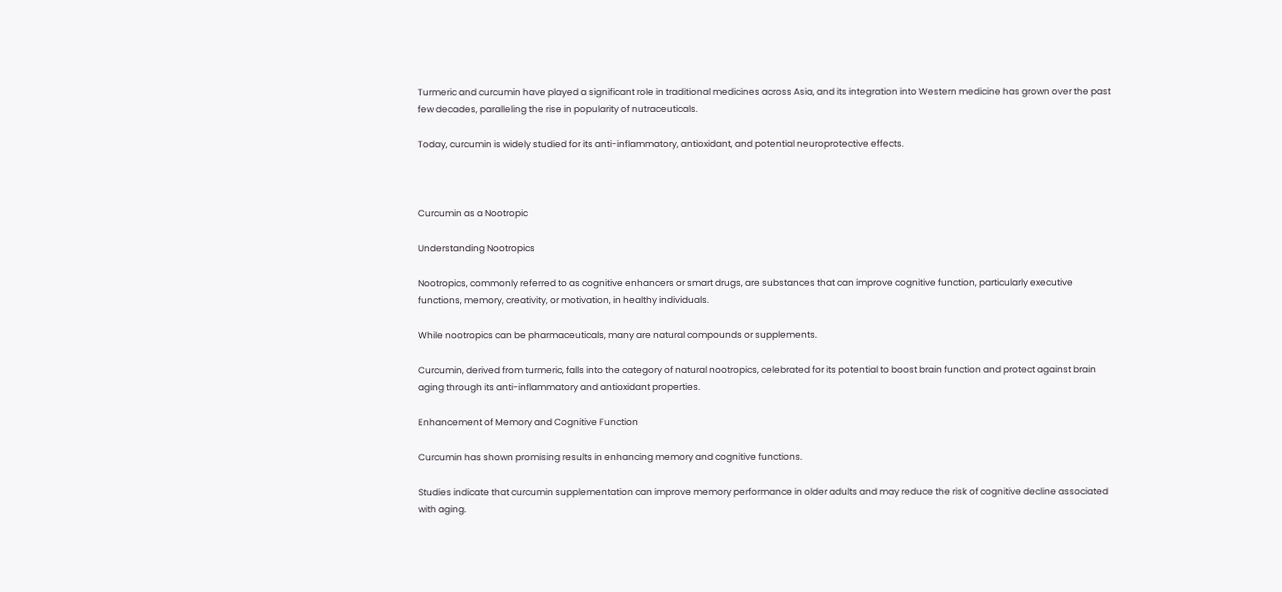Turmeric and curcumin have played a significant role in traditional medicines across Asia, and its integration into Western medicine has grown over the past few decades, paralleling the rise in popularity of nutraceuticals.

Today, curcumin is widely studied for its anti-inflammatory, antioxidant, and potential neuroprotective effects.



Curcumin as a Nootropic

Understanding Nootropics

Nootropics, commonly referred to as cognitive enhancers or smart drugs, are substances that can improve cognitive function, particularly executive functions, memory, creativity, or motivation, in healthy individuals.

While nootropics can be pharmaceuticals, many are natural compounds or supplements.

Curcumin, derived from turmeric, falls into the category of natural nootropics, celebrated for its potential to boost brain function and protect against brain aging through its anti-inflammatory and antioxidant properties.

Enhancement of Memory and Cognitive Function

Curcumin has shown promising results in enhancing memory and cognitive functions.

Studies indicate that curcumin supplementation can improve memory performance in older adults and may reduce the risk of cognitive decline associated with aging.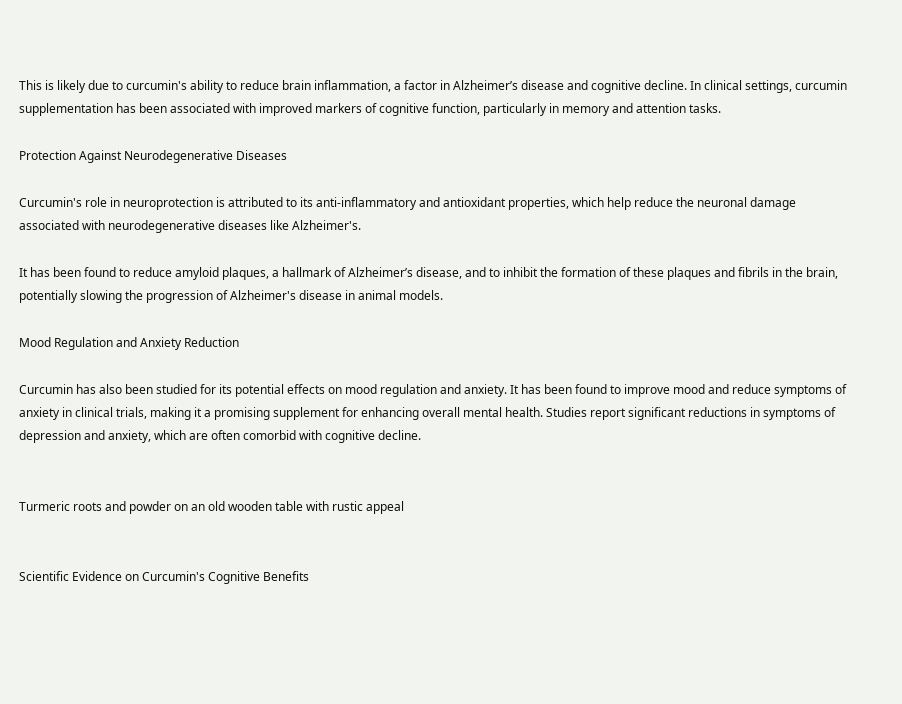This is likely due to curcumin's ability to reduce brain inflammation, a factor in Alzheimer’s disease and cognitive decline. In clinical settings, curcumin supplementation has been associated with improved markers of cognitive function, particularly in memory and attention tasks.

Protection Against Neurodegenerative Diseases

Curcumin's role in neuroprotection is attributed to its anti-inflammatory and antioxidant properties, which help reduce the neuronal damage associated with neurodegenerative diseases like Alzheimer's.

It has been found to reduce amyloid plaques, a hallmark of Alzheimer’s disease, and to inhibit the formation of these plaques and fibrils in the brain, potentially slowing the progression of Alzheimer's disease in animal models.

Mood Regulation and Anxiety Reduction

Curcumin has also been studied for its potential effects on mood regulation and anxiety. It has been found to improve mood and reduce symptoms of anxiety in clinical trials, making it a promising supplement for enhancing overall mental health. Studies report significant reductions in symptoms of depression and anxiety, which are often comorbid with cognitive decline.


Turmeric roots and powder on an old wooden table with rustic appeal


Scientific Evidence on Curcumin's Cognitive Benefits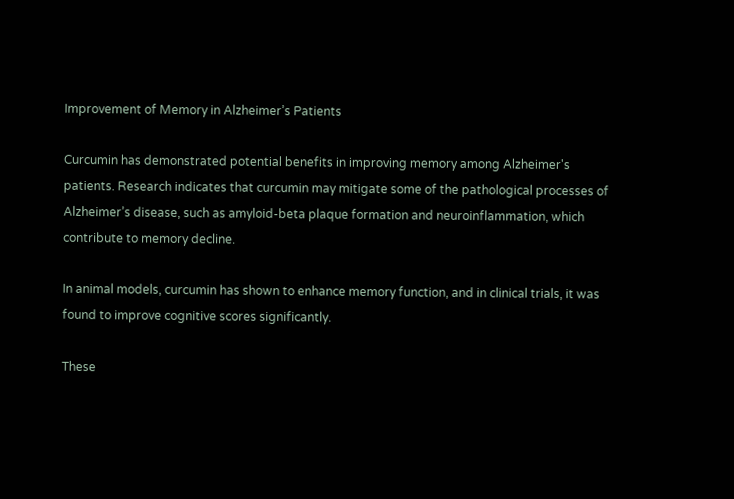Improvement of Memory in Alzheimer’s Patients

Curcumin has demonstrated potential benefits in improving memory among Alzheimer's patients. Research indicates that curcumin may mitigate some of the pathological processes of Alzheimer’s disease, such as amyloid-beta plaque formation and neuroinflammation, which contribute to memory decline.

In animal models, curcumin has shown to enhance memory function, and in clinical trials, it was found to improve cognitive scores significantly.

These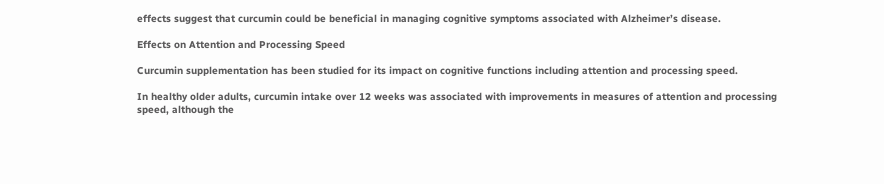effects suggest that curcumin could be beneficial in managing cognitive symptoms associated with Alzheimer’s disease.

Effects on Attention and Processing Speed

Curcumin supplementation has been studied for its impact on cognitive functions including attention and processing speed.

In healthy older adults, curcumin intake over 12 weeks was associated with improvements in measures of attention and processing speed, although the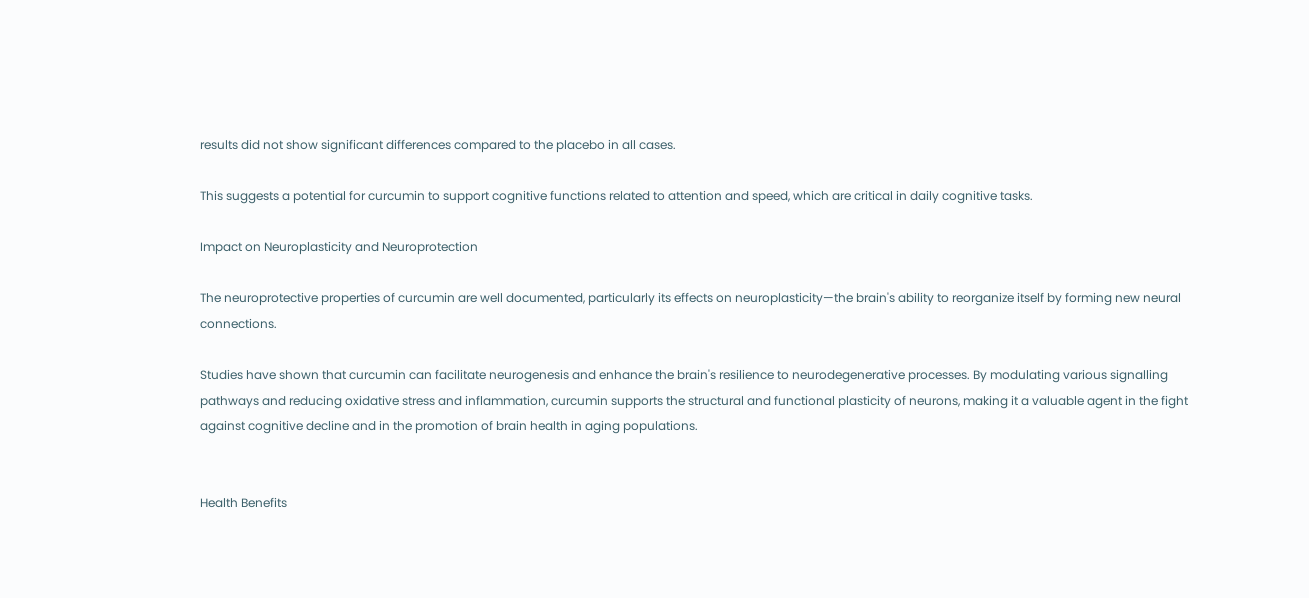results did not show significant differences compared to the placebo in all cases.

This suggests a potential for curcumin to support cognitive functions related to attention and speed, which are critical in daily cognitive tasks.

Impact on Neuroplasticity and Neuroprotection

The neuroprotective properties of curcumin are well documented, particularly its effects on neuroplasticity—the brain's ability to reorganize itself by forming new neural connections.

Studies have shown that curcumin can facilitate neurogenesis and enhance the brain's resilience to neurodegenerative processes. By modulating various signalling pathways and reducing oxidative stress and inflammation, curcumin supports the structural and functional plasticity of neurons, making it a valuable agent in the fight against cognitive decline and in the promotion of brain health in aging populations.


Health Benefits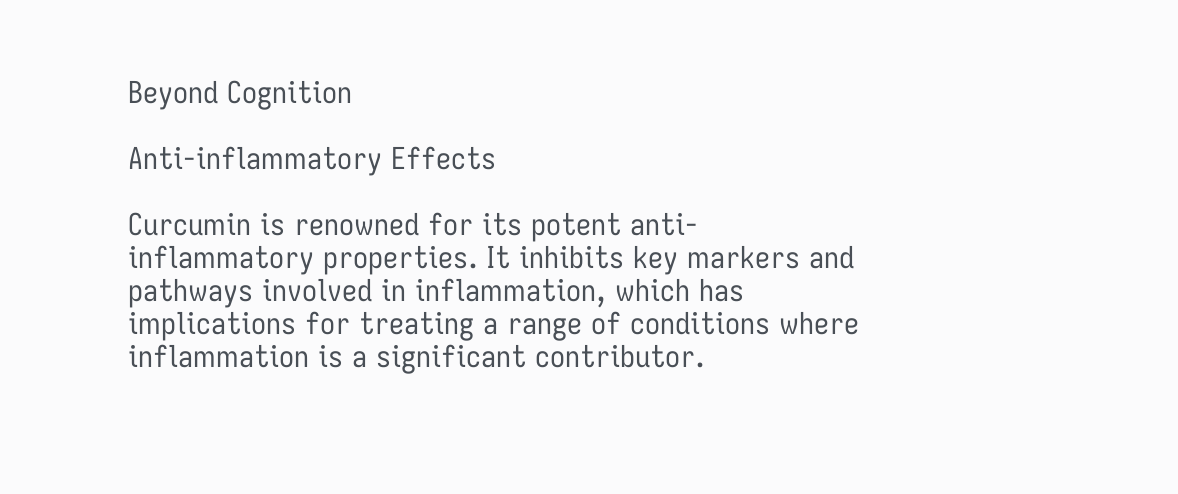Beyond Cognition

Anti-inflammatory Effects

Curcumin is renowned for its potent anti-inflammatory properties. It inhibits key markers and pathways involved in inflammation, which has implications for treating a range of conditions where inflammation is a significant contributor.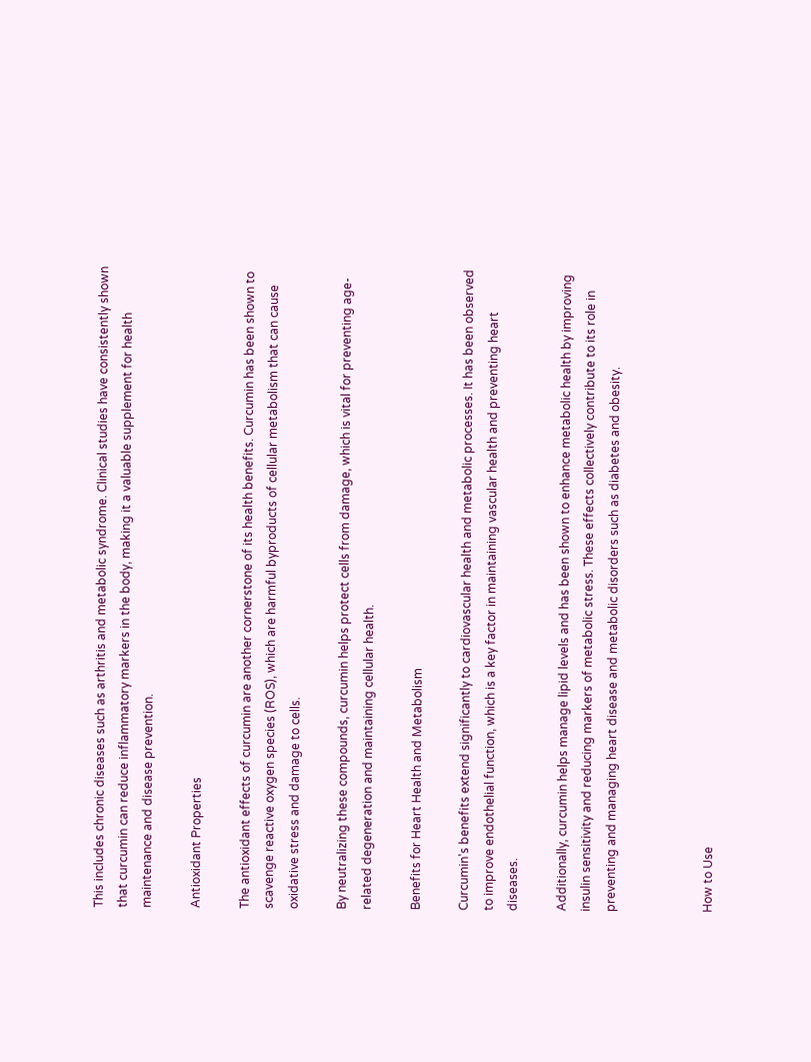This includes chronic diseases such as arthritis and metabolic syndrome. Clinical studies have consistently shown that curcumin can reduce inflammatory markers in the body, making it a valuable supplement for health maintenance and disease prevention.

Antioxidant Properties

The antioxidant effects of curcumin are another cornerstone of its health benefits. Curcumin has been shown to scavenge reactive oxygen species (ROS), which are harmful byproducts of cellular metabolism that can cause oxidative stress and damage to cells.

By neutralizing these compounds, curcumin helps protect cells from damage, which is vital for preventing age-related degeneration and maintaining cellular health.

Benefits for Heart Health and Metabolism

Curcumin's benefits extend significantly to cardiovascular health and metabolic processes. It has been observed to improve endothelial function, which is a key factor in maintaining vascular health and preventing heart diseases.

Additionally, curcumin helps manage lipid levels and has been shown to enhance metabolic health by improving insulin sensitivity and reducing markers of metabolic stress. These effects collectively contribute to its role in preventing and managing heart disease and metabolic disorders such as diabetes and obesity.



How to Use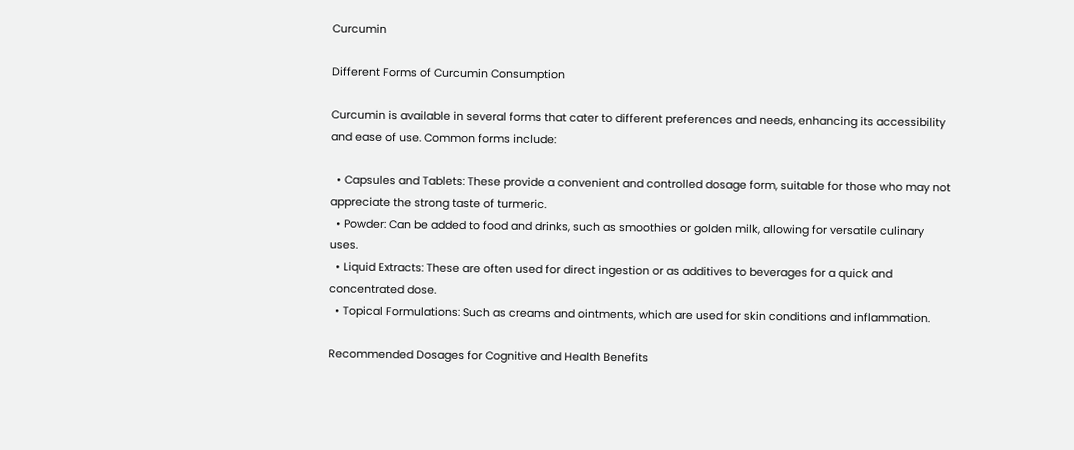Curcumin

Different Forms of Curcumin Consumption

Curcumin is available in several forms that cater to different preferences and needs, enhancing its accessibility and ease of use. Common forms include:

  • Capsules and Tablets: These provide a convenient and controlled dosage form, suitable for those who may not appreciate the strong taste of turmeric.
  • Powder: Can be added to food and drinks, such as smoothies or golden milk, allowing for versatile culinary uses.
  • Liquid Extracts: These are often used for direct ingestion or as additives to beverages for a quick and concentrated dose.
  • Topical Formulations: Such as creams and ointments, which are used for skin conditions and inflammation.

Recommended Dosages for Cognitive and Health Benefits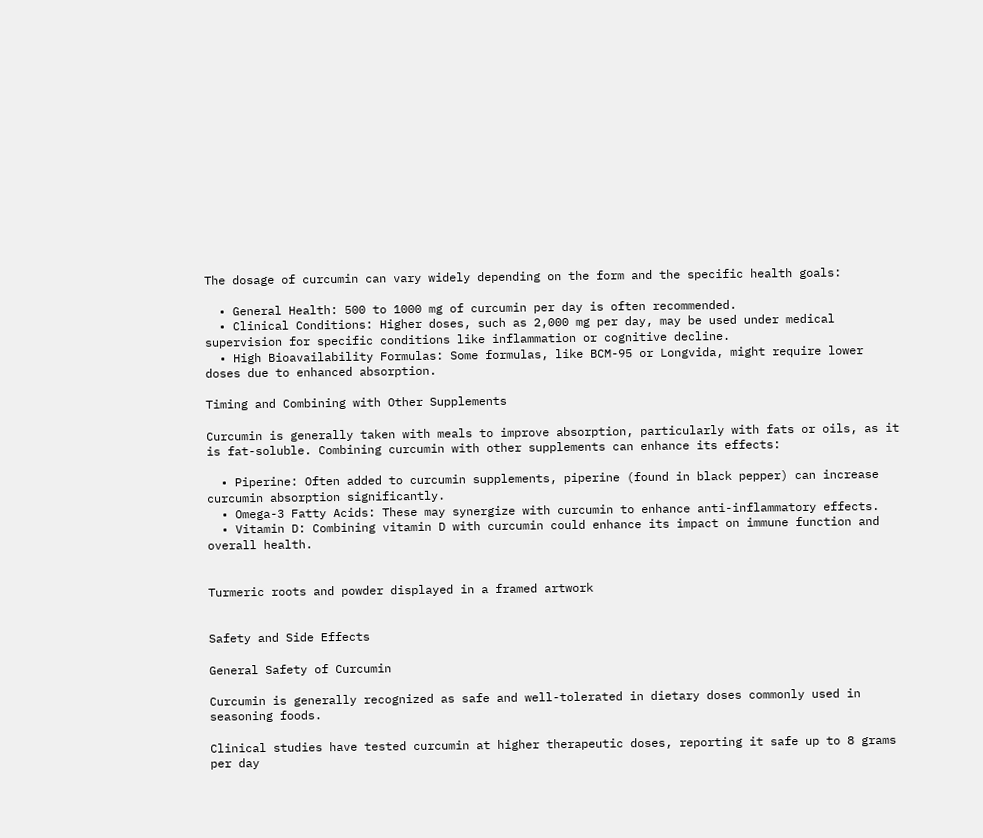The dosage of curcumin can vary widely depending on the form and the specific health goals:

  • General Health: 500 to 1000 mg of curcumin per day is often recommended.
  • Clinical Conditions: Higher doses, such as 2,000 mg per day, may be used under medical supervision for specific conditions like inflammation or cognitive decline.
  • High Bioavailability Formulas: Some formulas, like BCM-95 or Longvida, might require lower doses due to enhanced absorption.

Timing and Combining with Other Supplements

Curcumin is generally taken with meals to improve absorption, particularly with fats or oils, as it is fat-soluble. Combining curcumin with other supplements can enhance its effects:

  • Piperine: Often added to curcumin supplements, piperine (found in black pepper) can increase curcumin absorption significantly.
  • Omega-3 Fatty Acids: These may synergize with curcumin to enhance anti-inflammatory effects.
  • Vitamin D: Combining vitamin D with curcumin could enhance its impact on immune function and overall health.


Turmeric roots and powder displayed in a framed artwork


Safety and Side Effects

General Safety of Curcumin

Curcumin is generally recognized as safe and well-tolerated in dietary doses commonly used in seasoning foods.

Clinical studies have tested curcumin at higher therapeutic doses, reporting it safe up to 8 grams per day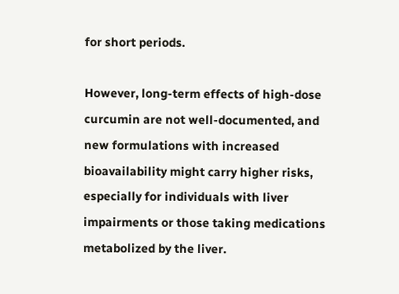for short periods.

However, long-term effects of high-dose curcumin are not well-documented, and new formulations with increased bioavailability might carry higher risks, especially for individuals with liver impairments or those taking medications metabolized by the liver.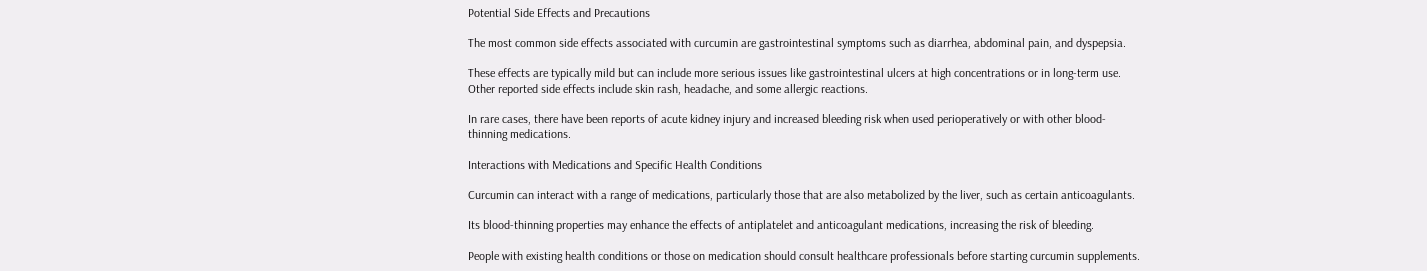Potential Side Effects and Precautions

The most common side effects associated with curcumin are gastrointestinal symptoms such as diarrhea, abdominal pain, and dyspepsia.

These effects are typically mild but can include more serious issues like gastrointestinal ulcers at high concentrations or in long-term use. Other reported side effects include skin rash, headache, and some allergic reactions.

In rare cases, there have been reports of acute kidney injury and increased bleeding risk when used perioperatively or with other blood-thinning medications.

Interactions with Medications and Specific Health Conditions

Curcumin can interact with a range of medications, particularly those that are also metabolized by the liver, such as certain anticoagulants.

Its blood-thinning properties may enhance the effects of antiplatelet and anticoagulant medications, increasing the risk of bleeding.

People with existing health conditions or those on medication should consult healthcare professionals before starting curcumin supplements.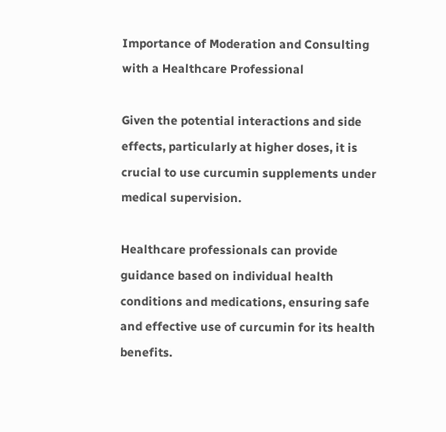Importance of Moderation and Consulting with a Healthcare Professional

Given the potential interactions and side effects, particularly at higher doses, it is crucial to use curcumin supplements under medical supervision.

Healthcare professionals can provide guidance based on individual health conditions and medications, ensuring safe and effective use of curcumin for its health benefits.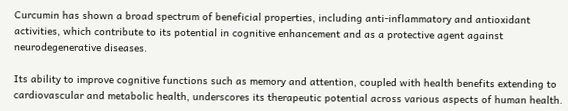Curcumin has shown a broad spectrum of beneficial properties, including anti-inflammatory and antioxidant activities, which contribute to its potential in cognitive enhancement and as a protective agent against neurodegenerative diseases.

Its ability to improve cognitive functions such as memory and attention, coupled with health benefits extending to cardiovascular and metabolic health, underscores its therapeutic potential across various aspects of human health.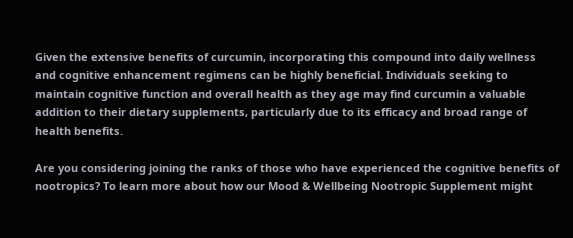Given the extensive benefits of curcumin, incorporating this compound into daily wellness and cognitive enhancement regimens can be highly beneficial. Individuals seeking to maintain cognitive function and overall health as they age may find curcumin a valuable addition to their dietary supplements, particularly due to its efficacy and broad range of health benefits.

Are you considering joining the ranks of those who have experienced the cognitive benefits of nootropics? To learn more about how our Mood & Wellbeing Nootropic Supplement might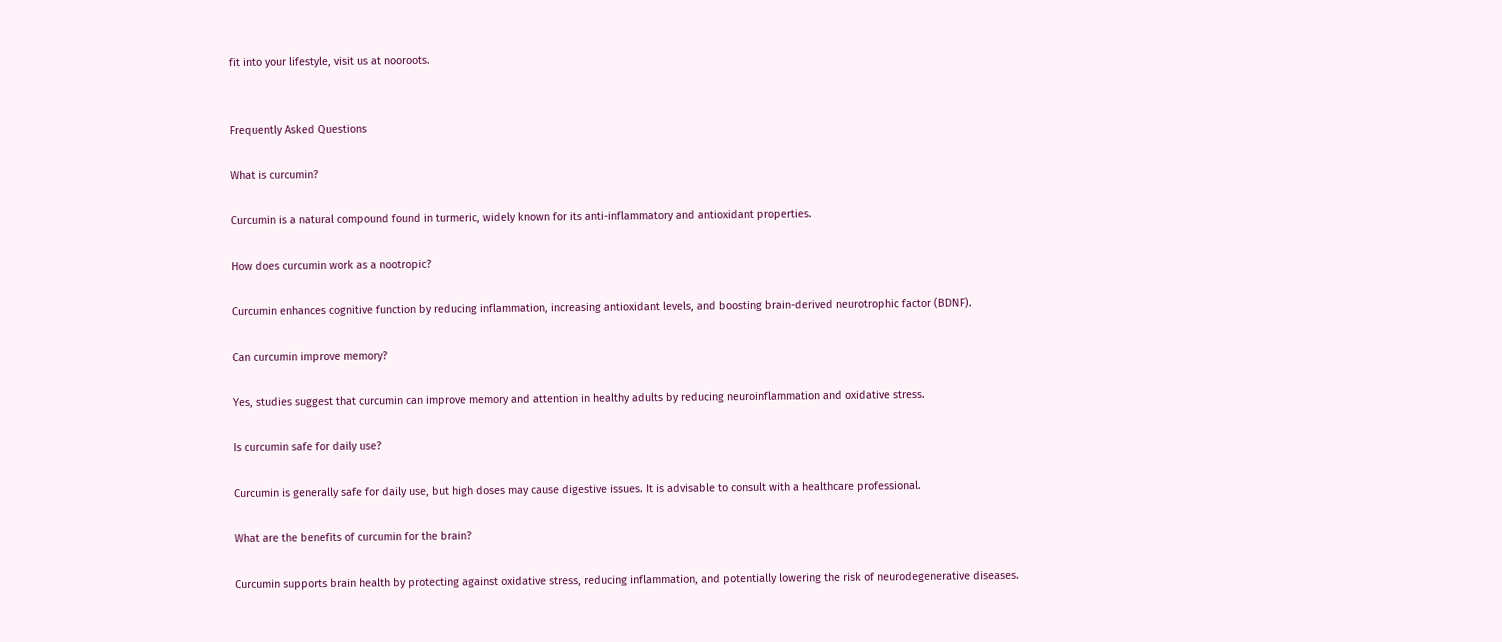fit into your lifestyle, visit us at nooroots.


Frequently Asked Questions

What is curcumin?

Curcumin is a natural compound found in turmeric, widely known for its anti-inflammatory and antioxidant properties.

How does curcumin work as a nootropic?

Curcumin enhances cognitive function by reducing inflammation, increasing antioxidant levels, and boosting brain-derived neurotrophic factor (BDNF).

Can curcumin improve memory?

Yes, studies suggest that curcumin can improve memory and attention in healthy adults by reducing neuroinflammation and oxidative stress.

Is curcumin safe for daily use?

Curcumin is generally safe for daily use, but high doses may cause digestive issues. It is advisable to consult with a healthcare professional.

What are the benefits of curcumin for the brain?

Curcumin supports brain health by protecting against oxidative stress, reducing inflammation, and potentially lowering the risk of neurodegenerative diseases.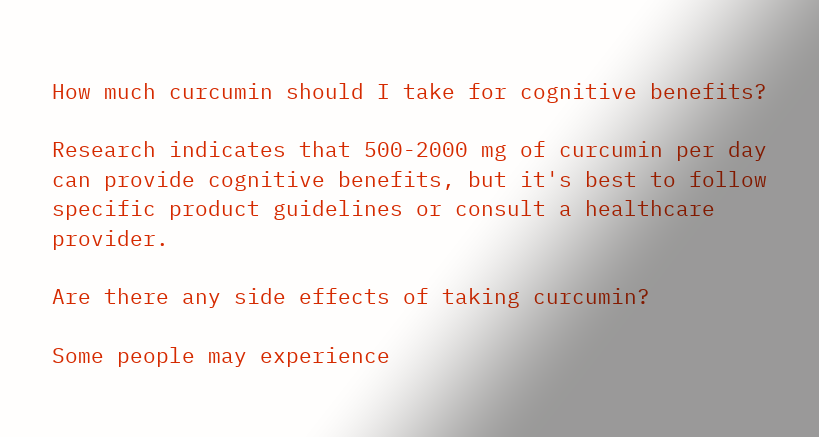How much curcumin should I take for cognitive benefits?

Research indicates that 500-2000 mg of curcumin per day can provide cognitive benefits, but it's best to follow specific product guidelines or consult a healthcare provider.

Are there any side effects of taking curcumin?

Some people may experience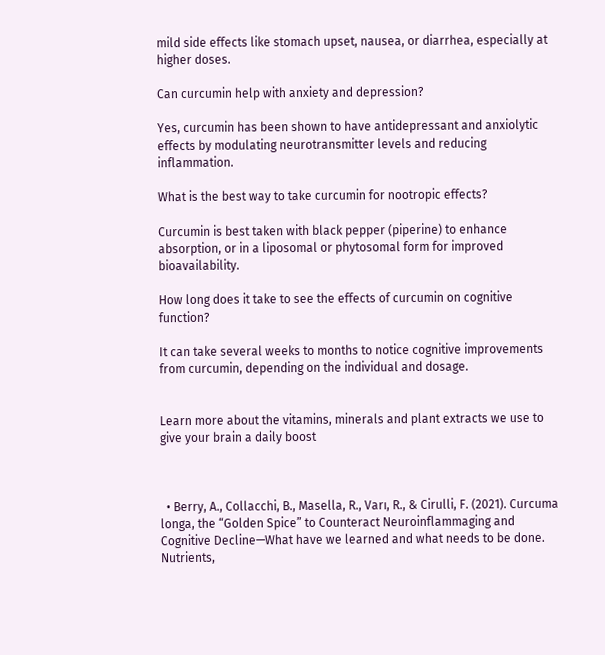mild side effects like stomach upset, nausea, or diarrhea, especially at higher doses.

Can curcumin help with anxiety and depression?

Yes, curcumin has been shown to have antidepressant and anxiolytic effects by modulating neurotransmitter levels and reducing inflammation.

What is the best way to take curcumin for nootropic effects?

Curcumin is best taken with black pepper (piperine) to enhance absorption, or in a liposomal or phytosomal form for improved bioavailability.

How long does it take to see the effects of curcumin on cognitive function?

It can take several weeks to months to notice cognitive improvements from curcumin, depending on the individual and dosage.


Learn more about the vitamins, minerals and plant extracts we use to give your brain a daily boost



  • Berry, A., Collacchi, B., Masella, R., Varı, R., & Cirulli, F. (2021). Curcuma longa, the “Golden Spice” to Counteract Neuroinflammaging and Cognitive Decline—What have we learned and what needs to be done. Nutrients,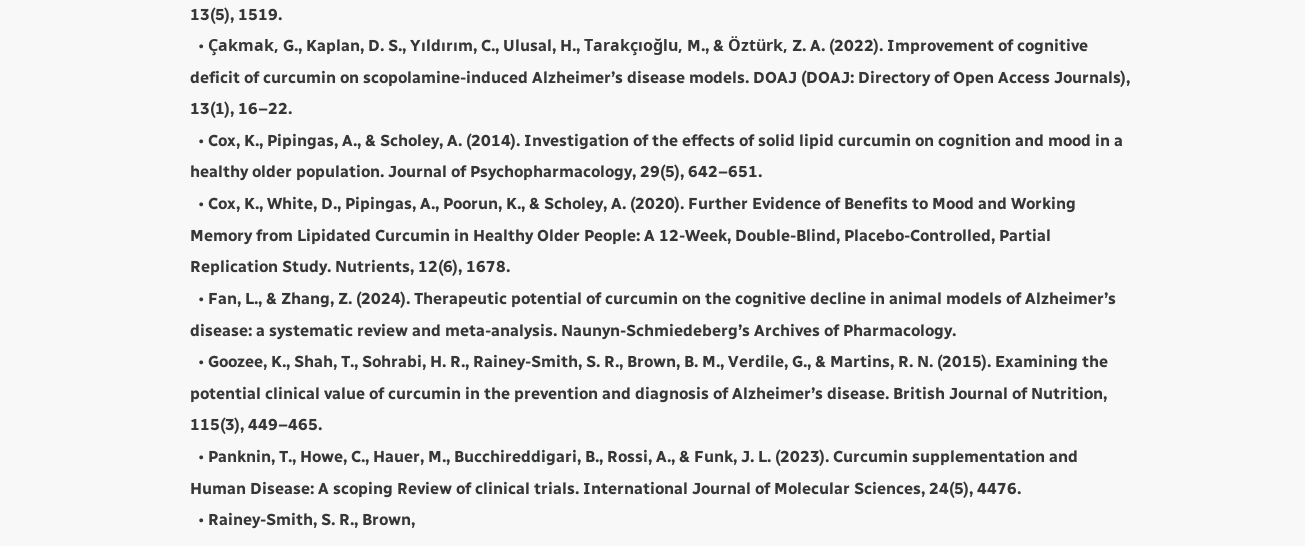13(5), 1519.
  • Çakmak, G., Kaplan, D. S., Yıldırım, C., Ulusal, H., Tarakçıoğlu, M., & Öztürk, Z. A. (2022). Improvement of cognitive deficit of curcumin on scopolamine-induced Alzheimer’s disease models. DOAJ (DOAJ: Directory of Open Access Journals), 13(1), 16–22.
  • Cox, K., Pipingas, A., & Scholey, A. (2014). Investigation of the effects of solid lipid curcumin on cognition and mood in a healthy older population. Journal of Psychopharmacology, 29(5), 642–651.
  • Cox, K., White, D., Pipingas, A., Poorun, K., & Scholey, A. (2020). Further Evidence of Benefits to Mood and Working Memory from Lipidated Curcumin in Healthy Older People: A 12-Week, Double-Blind, Placebo-Controlled, Partial Replication Study. Nutrients, 12(6), 1678.
  • Fan, L., & Zhang, Z. (2024). Therapeutic potential of curcumin on the cognitive decline in animal models of Alzheimer’s disease: a systematic review and meta-analysis. Naunyn-Schmiedeberg’s Archives of Pharmacology.
  • Goozee, K., Shah, T., Sohrabi, H. R., Rainey-Smith, S. R., Brown, B. M., Verdile, G., & Martins, R. N. (2015). Examining the potential clinical value of curcumin in the prevention and diagnosis of Alzheimer’s disease. British Journal of Nutrition, 115(3), 449–465.
  • Panknin, T., Howe, C., Hauer, M., Bucchireddigari, B., Rossi, A., & Funk, J. L. (2023). Curcumin supplementation and Human Disease: A scoping Review of clinical trials. International Journal of Molecular Sciences, 24(5), 4476.
  • Rainey-Smith, S. R., Brown,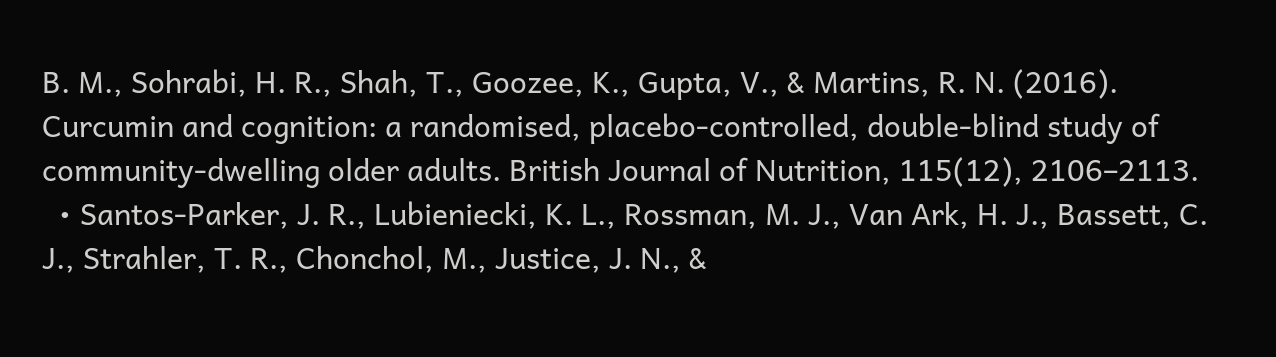B. M., Sohrabi, H. R., Shah, T., Goozee, K., Gupta, V., & Martins, R. N. (2016). Curcumin and cognition: a randomised, placebo-controlled, double-blind study of community-dwelling older adults. British Journal of Nutrition, 115(12), 2106–2113.
  • Santos‐Parker, J. R., Lubieniecki, K. L., Rossman, M. J., Van Ark, H. J., Bassett, C. J., Strahler, T. R., Chonchol, M., Justice, J. N., &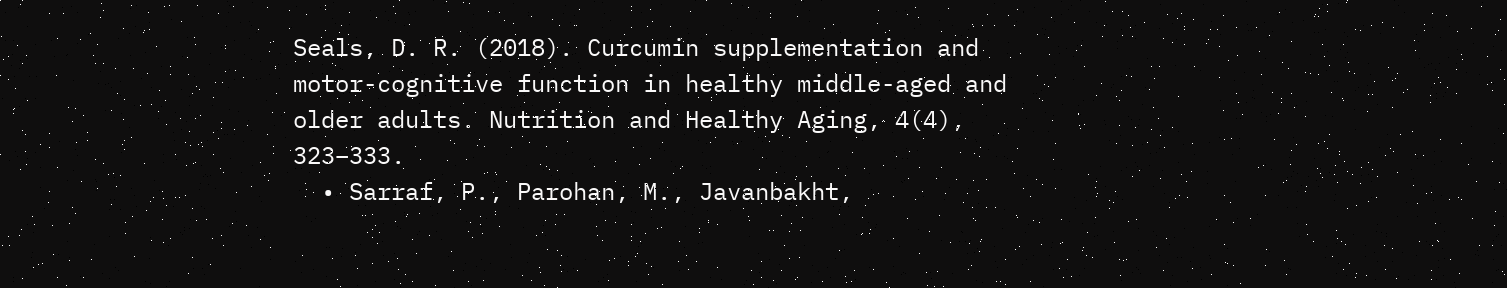Seals, D. R. (2018). Curcumin supplementation and motor-cognitive function in healthy middle-aged and older adults. Nutrition and Healthy Aging, 4(4), 323–333.
  • Sarraf, P., Parohan, M., Javanbakht,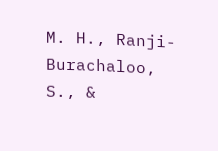M. H., Ranji-Burachaloo, S., &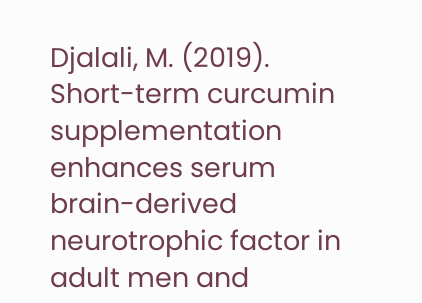Djalali, M. (2019). Short-term curcumin supplementation enhances serum brain-derived neurotrophic factor in adult men and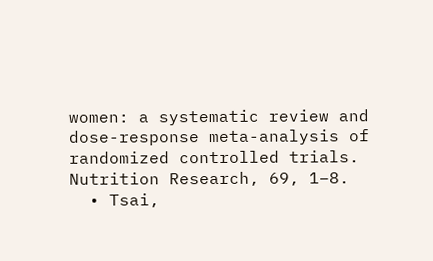women: a systematic review and dose-response meta-analysis of randomized controlled trials. Nutrition Research, 69, 1–8.
  • Tsai,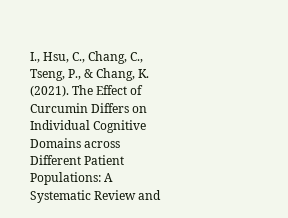I., Hsu, C., Chang, C., Tseng, P., & Chang, K. (2021). The Effect of Curcumin Differs on Individual Cognitive Domains across Different Patient Populations: A Systematic Review and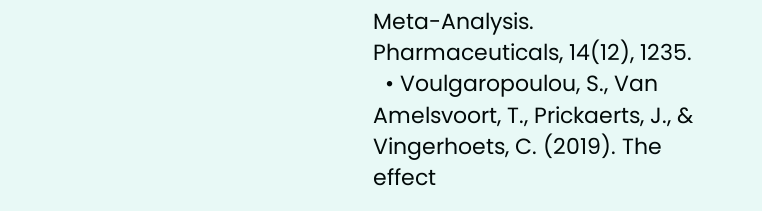Meta-Analysis. Pharmaceuticals, 14(12), 1235.
  • Voulgaropoulou, S., Van Amelsvoort, T., Prickaerts, J., & Vingerhoets, C. (2019). The effect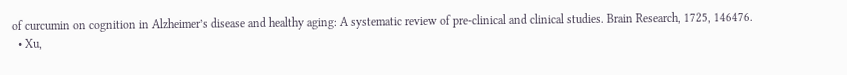of curcumin on cognition in Alzheimer’s disease and healthy aging: A systematic review of pre-clinical and clinical studies. Brain Research, 1725, 146476.
  • Xu,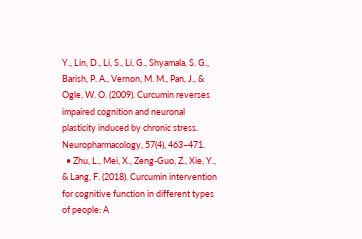Y., Lin, D., Li, S., Li, G., Shyamala, S. G., Barish, P. A., Vernon, M. M., Pan, J., & Ogle, W. O. (2009). Curcumin reverses impaired cognition and neuronal plasticity induced by chronic stress. Neuropharmacology, 57(4), 463–471.
  • Zhu, L., Mei, X., Zeng-Guo, Z., Xie, Y., & Lang, F. (2018). Curcumin intervention for cognitive function in different types of people: A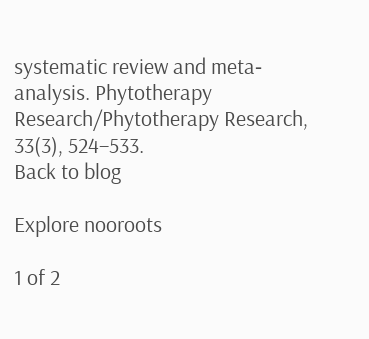systematic review and meta‐analysis. Phytotherapy Research/Phytotherapy Research, 33(3), 524–533.
Back to blog

Explore nooroots

1 of 2